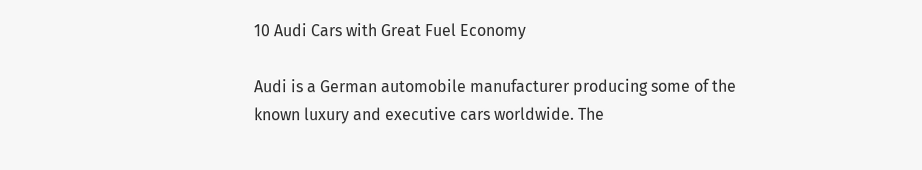10 Audi Cars with Great Fuel Economy

Audi is a German automobile manufacturer producing some of the known luxury and executive cars worldwide. The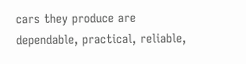cars they produce are dependable, practical, reliable,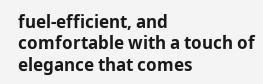fuel-efficient, and comfortable with a touch of elegance that comes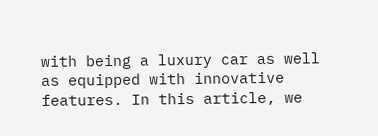with being a luxury car as well as equipped with innovative features. In this article, we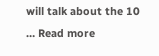will talk about the 10 … Read more